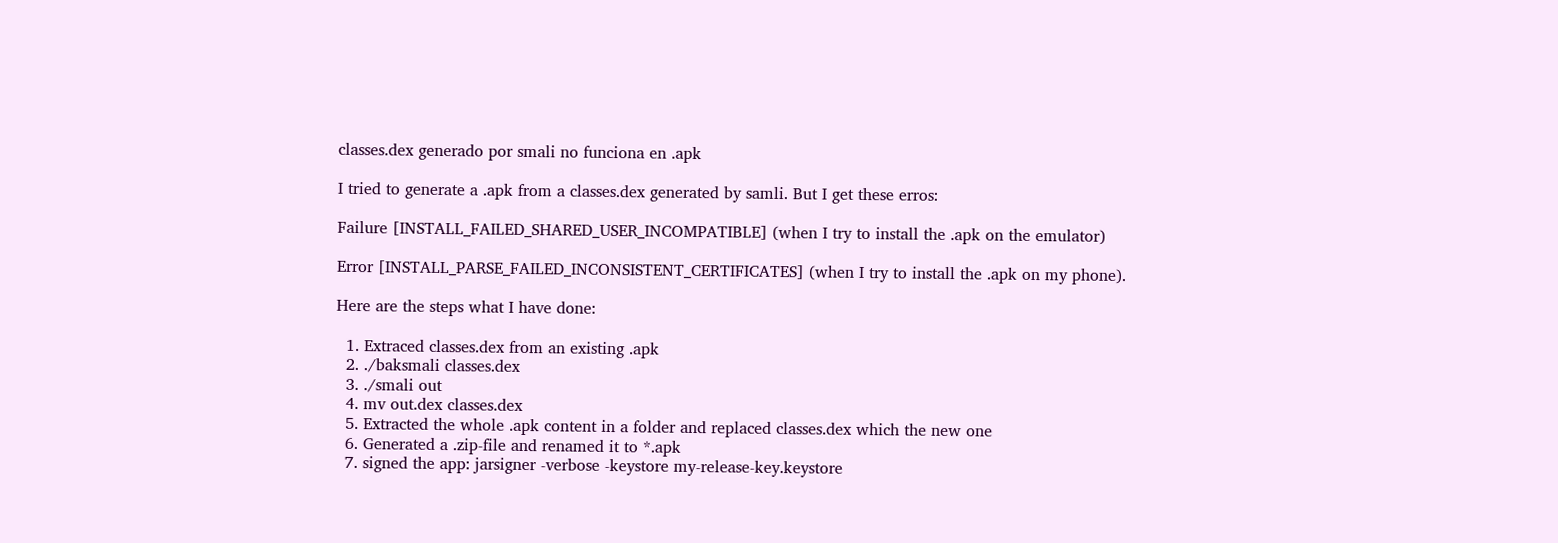classes.dex generado por smali no funciona en .apk

I tried to generate a .apk from a classes.dex generated by samli. But I get these erros:

Failure [INSTALL_FAILED_SHARED_USER_INCOMPATIBLE] (when I try to install the .apk on the emulator)

Error [INSTALL_PARSE_FAILED_INCONSISTENT_CERTIFICATES] (when I try to install the .apk on my phone).

Here are the steps what I have done:

  1. Extraced classes.dex from an existing .apk
  2. ./baksmali classes.dex
  3. ./smali out
  4. mv out.dex classes.dex
  5. Extracted the whole .apk content in a folder and replaced classes.dex which the new one
  6. Generated a .zip-file and renamed it to *.apk
  7. signed the app: jarsigner -verbose -keystore my-release-key.keystore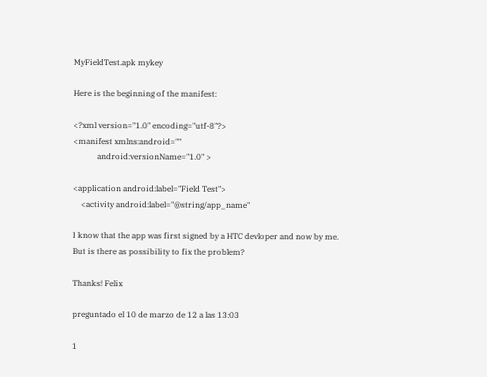MyFieldTest.apk mykey

Here is the beginning of the manifest:

<?xml version="1.0" encoding="utf-8"?>
<manifest xmlns:android=""
            android:versionName="1.0" >

<application android:label="Field Test">
    <activity android:label="@string/app_name"

I know that the app was first signed by a HTC devloper and now by me. But is there as possibility to fix the problem?

Thanks! Felix

preguntado el 10 de marzo de 12 a las 13:03

1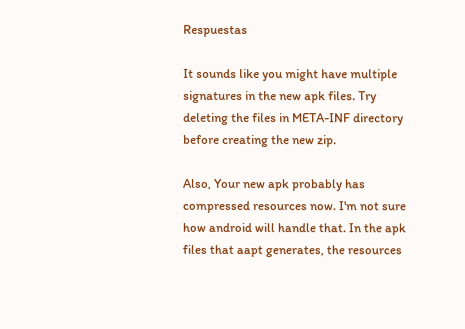Respuestas

It sounds like you might have multiple signatures in the new apk files. Try deleting the files in META-INF directory before creating the new zip.

Also, Your new apk probably has compressed resources now. I'm not sure how android will handle that. In the apk files that aapt generates, the resources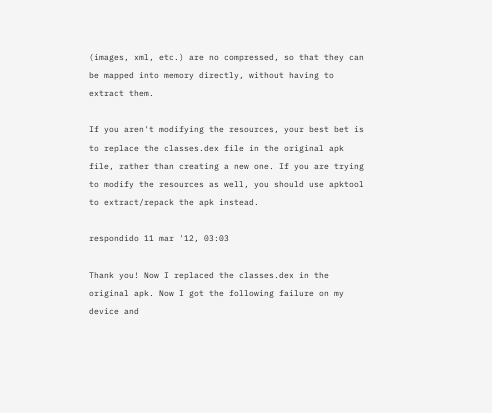(images, xml, etc.) are no compressed, so that they can be mapped into memory directly, without having to extract them.

If you aren't modifying the resources, your best bet is to replace the classes.dex file in the original apk file, rather than creating a new one. If you are trying to modify the resources as well, you should use apktool to extract/repack the apk instead.

respondido 11 mar '12, 03:03

Thank you! Now I replaced the classes.dex in the original apk. Now I got the following failure on my device and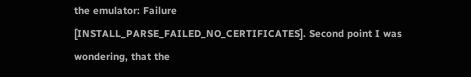the emulator: Failure [INSTALL_PARSE_FAILED_NO_CERTIFICATES]. Second point I was wondering, that the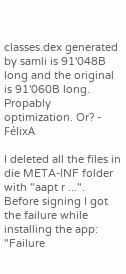classes.dex generated by samli is 91'048B long and the original is 91'060B long. Propably optimization. Or? - FélixA

I deleted all the files in die META-INF folder with "aapt r ...". Before signing I got the failure while installing the app: "Failure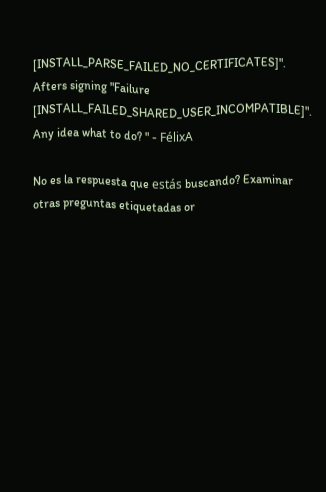[INSTALL_PARSE_FAILED_NO_CERTIFICATES]". Afters signing "Failure [INSTALL_FAILED_SHARED_USER_INCOMPATIBLE]". Any idea what to do? " - FélixA

No es la respuesta que estás buscando? Examinar otras preguntas etiquetadas or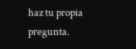haz tu propia pregunta.